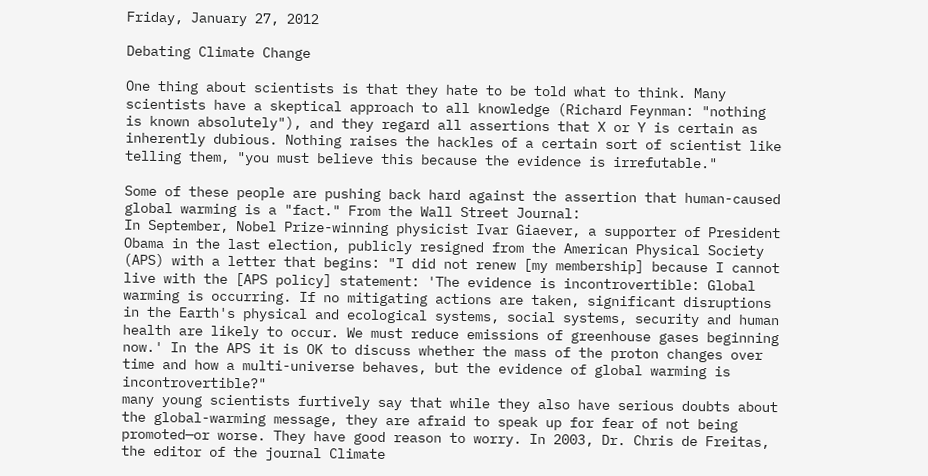Friday, January 27, 2012

Debating Climate Change

One thing about scientists is that they hate to be told what to think. Many scientists have a skeptical approach to all knowledge (Richard Feynman: "nothing is known absolutely"), and they regard all assertions that X or Y is certain as inherently dubious. Nothing raises the hackles of a certain sort of scientist like telling them, "you must believe this because the evidence is irrefutable."

Some of these people are pushing back hard against the assertion that human-caused global warming is a "fact." From the Wall Street Journal:
In September, Nobel Prize-winning physicist Ivar Giaever, a supporter of President Obama in the last election, publicly resigned from the American Physical Society (APS) with a letter that begins: "I did not renew [my membership] because I cannot live with the [APS policy] statement: 'The evidence is incontrovertible: Global warming is occurring. If no mitigating actions are taken, significant disruptions in the Earth's physical and ecological systems, social systems, security and human health are likely to occur. We must reduce emissions of greenhouse gases beginning now.' In the APS it is OK to discuss whether the mass of the proton changes over time and how a multi-universe behaves, but the evidence of global warming is incontrovertible?"
many young scientists furtively say that while they also have serious doubts about the global-warming message, they are afraid to speak up for fear of not being promoted—or worse. They have good reason to worry. In 2003, Dr. Chris de Freitas, the editor of the journal Climate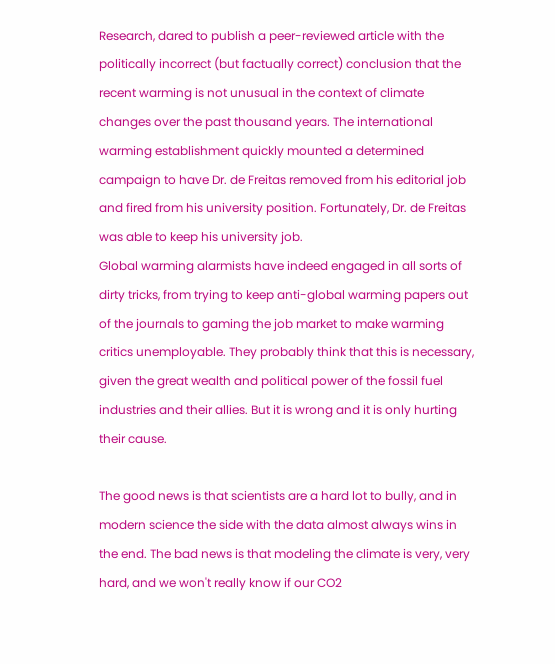Research, dared to publish a peer-reviewed article with the politically incorrect (but factually correct) conclusion that the recent warming is not unusual in the context of climate changes over the past thousand years. The international warming establishment quickly mounted a determined campaign to have Dr. de Freitas removed from his editorial job and fired from his university position. Fortunately, Dr. de Freitas was able to keep his university job.
Global warming alarmists have indeed engaged in all sorts of dirty tricks, from trying to keep anti-global warming papers out of the journals to gaming the job market to make warming critics unemployable. They probably think that this is necessary, given the great wealth and political power of the fossil fuel industries and their allies. But it is wrong and it is only hurting their cause.

The good news is that scientists are a hard lot to bully, and in modern science the side with the data almost always wins in the end. The bad news is that modeling the climate is very, very hard, and we won't really know if our CO2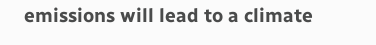emissions will lead to a climate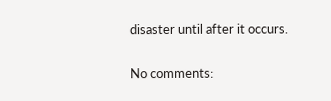disaster until after it occurs.

No comments: